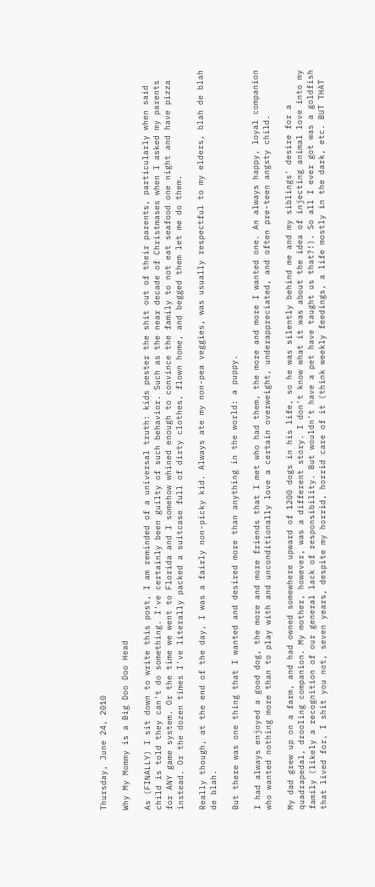Thursday, June 24, 2010

Why My Mommy is a Big Doo Doo Head

As (FINALLY) I sit down to write this post, I am reminded of a universal truth: kids pester the shit out of their parents, particularly when said child is told they can't do something. I've certainly been guilty of such behavior. Such as the near decade of Christmases when I asked my parents for ANY game system. Or the time we went to Florida and I somehow whined enough to convince the family to not eat seafood one night and have pizza instead. Or the dozen times I've literally packed a suitcase full of dirty clothes, flown home, and begged them let me do them.

Really though, at the end of the day, I was a fairly non-picky kid. Always ate my non-pea veggies, was usually respectful to my elders, blah de blah de blah.

But there was one thing that I wanted and desired more than anything in the world: a puppy.

I had always enjoyed a good dog, the more and more friends that I met who had them, the more and more I wanted one. An always happy, loyal companion who wanted nothing more than to play with and unconditionally love a certain overweight, underappreciated, and often pre-teen angsty child.

My dad grew up on a farm, and had owned somewhere upward of 1200 dogs in his life, so he was silently behind me and my siblings' desire for a quadrapedal, drooling companion. My mother, however, was a different story. I don't know what it was about the idea of injecting animal love into my family (likely a recognition of our general lack of responsibility. But wouldn't have a pet have taught us that?!). So all I ever got was a goldfish that lived for, I shit you not, seven years, despite my horrid, horrid care of it (think weekly feedings, a life mostly in the dark, etc. BUT THAT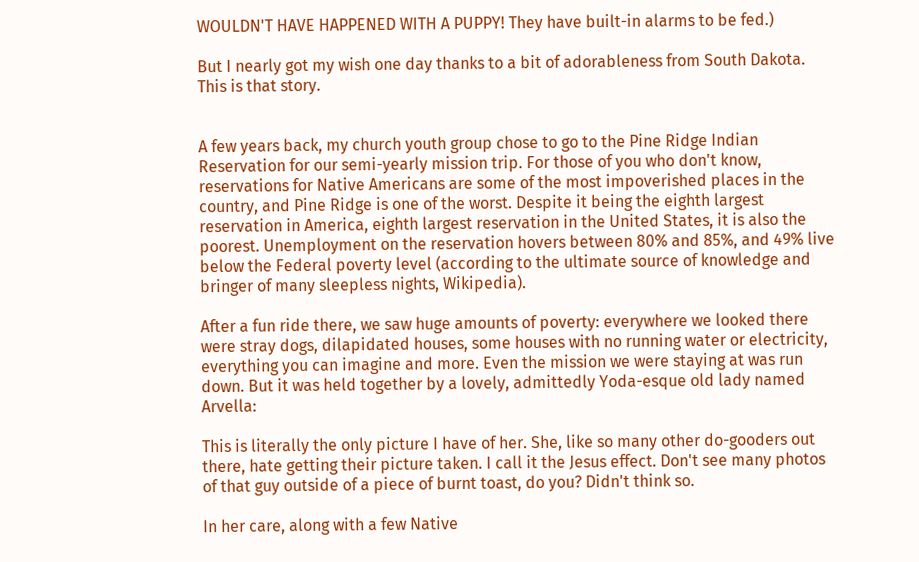WOULDN'T HAVE HAPPENED WITH A PUPPY! They have built-in alarms to be fed.)

But I nearly got my wish one day thanks to a bit of adorableness from South Dakota. This is that story.


A few years back, my church youth group chose to go to the Pine Ridge Indian Reservation for our semi-yearly mission trip. For those of you who don't know, reservations for Native Americans are some of the most impoverished places in the country, and Pine Ridge is one of the worst. Despite it being the eighth largest reservation in America, eighth largest reservation in the United States, it is also the poorest. Unemployment on the reservation hovers between 80% and 85%, and 49% live below the Federal poverty level (according to the ultimate source of knowledge and bringer of many sleepless nights, Wikipedia).

After a fun ride there, we saw huge amounts of poverty: everywhere we looked there were stray dogs, dilapidated houses, some houses with no running water or electricity, everything you can imagine and more. Even the mission we were staying at was run down. But it was held together by a lovely, admittedly Yoda-esque old lady named Arvella:

This is literally the only picture I have of her. She, like so many other do-gooders out there, hate getting their picture taken. I call it the Jesus effect. Don't see many photos of that guy outside of a piece of burnt toast, do you? Didn't think so.

In her care, along with a few Native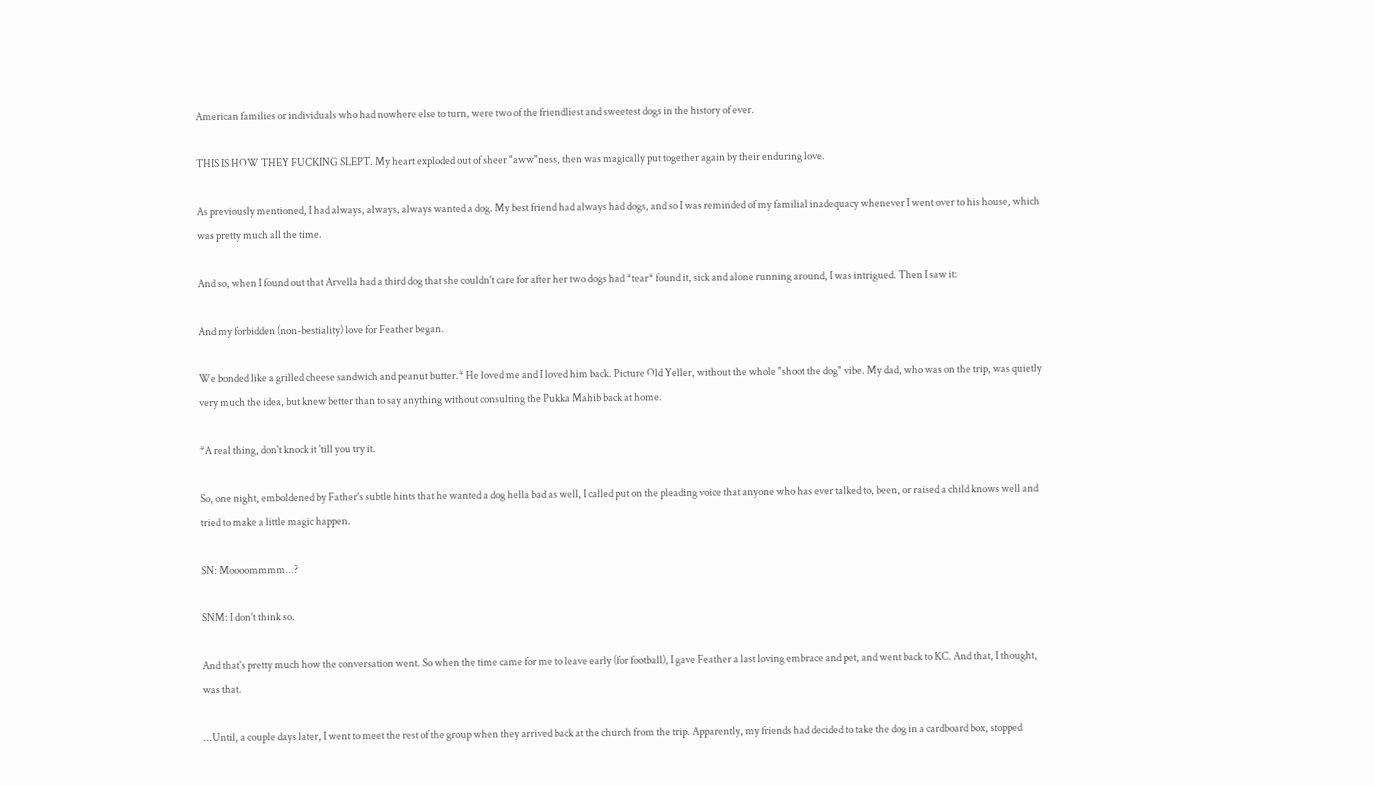American families or individuals who had nowhere else to turn, were two of the friendliest and sweetest dogs in the history of ever.

THIS IS HOW THEY FUCKING SLEPT. My heart exploded out of sheer "aww"ness, then was magically put together again by their enduring love.

As previously mentioned, I had always, always, always wanted a dog. My best friend had always had dogs, and so I was reminded of my familial inadequacy whenever I went over to his house, which was pretty much all the time.

And so, when I found out that Arvella had a third dog that she couldn't care for after her two dogs had *tear* found it, sick and alone running around, I was intrigued. Then I saw it:

And my forbidden (non-bestiality) love for Feather began.

We bonded like a grilled cheese sandwich and peanut butter.* He loved me and I loved him back. Picture Old Yeller, without the whole "shoot the dog" vibe. My dad, who was on the trip, was quietly very much the idea, but knew better than to say anything without consulting the Pukka Mahib back at home.

*A real thing, don't knock it 'till you try it.

So, one night, emboldened by Father's subtle hints that he wanted a dog hella bad as well, I called put on the pleading voice that anyone who has ever talked to, been, or raised a child knows well and tried to make a little magic happen.

SN: Moooommmm...?

SNM: I don't think so.

And that's pretty much how the conversation went. So when the time came for me to leave early (for football), I gave Feather a last loving embrace and pet, and went back to KC. And that, I thought, was that.

...Until, a couple days later, I went to meet the rest of the group when they arrived back at the church from the trip. Apparently, my friends had decided to take the dog in a cardboard box, stopped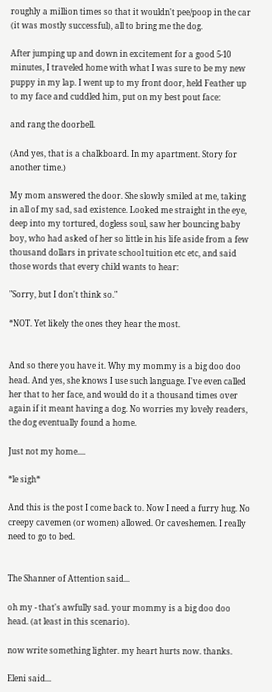roughly a million times so that it wouldn't pee/poop in the car (it was mostly successful), all to bring me the dog.

After jumping up and down in excitement for a good 5-10 minutes, I traveled home with what I was sure to be my new puppy in my lap. I went up to my front door, held Feather up to my face and cuddled him, put on my best pout face:

and rang the doorbell.

(And yes, that is a chalkboard. In my apartment. Story for another time.)

My mom answered the door. She slowly smiled at me, taking in all of my sad, sad existence. Looked me straight in the eye, deep into my tortured, dogless soul, saw her bouncing baby boy, who had asked of her so little in his life aside from a few thousand dollars in private school tuition etc etc, and said those words that every child wants to hear:

"Sorry, but I don't think so."

*NOT. Yet likely the ones they hear the most.


And so there you have it. Why my mommy is a big doo doo head. And yes, she knows I use such language. I've even called her that to her face, and would do it a thousand times over again if it meant having a dog. No worries my lovely readers, the dog eventually found a home.

Just not my home....

*le sigh*

And this is the post I come back to. Now I need a furry hug. No creepy cavemen (or women) allowed. Or caveshemen. I really need to go to bed.


The Shanner of Attention said...

oh my - that's awfully sad. your mommy is a big doo doo head. (at least in this scenario).

now write something lighter. my heart hurts now. thanks.

Eleni said...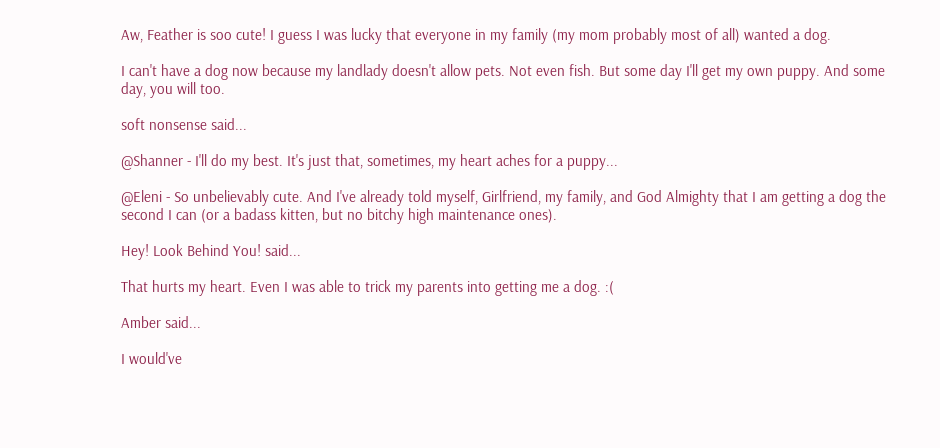Aw, Feather is soo cute! I guess I was lucky that everyone in my family (my mom probably most of all) wanted a dog.

I can't have a dog now because my landlady doesn't allow pets. Not even fish. But some day I'll get my own puppy. And some day, you will too.

soft nonsense said...

@Shanner - I'll do my best. It's just that, sometimes, my heart aches for a puppy...

@Eleni - So unbelievably cute. And I've already told myself, Girlfriend, my family, and God Almighty that I am getting a dog the second I can (or a badass kitten, but no bitchy high maintenance ones).

Hey! Look Behind You! said...

That hurts my heart. Even I was able to trick my parents into getting me a dog. :(

Amber said...

I would've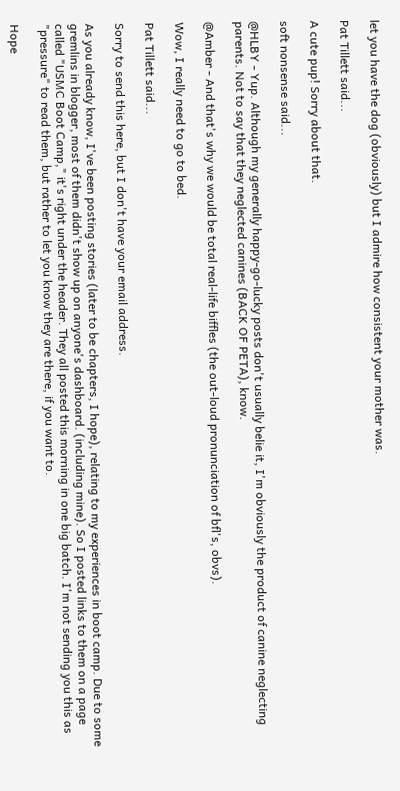let you have the dog (obviously) but I admire how consistent your mother was.

Pat Tillett said...

A cute pup! Sorry about that.

soft nonsense said...

@HLBY - Yup. Although my generally happy-go-lucky posts don't usually belie it, I'm obviously the product of canine neglecting parents. Not to say that they neglected canines (BACK OF PETA), know.

@Amber - And that's why we would be total real-life biffles (the out-loud pronunciation of bfl's, obvs).

Wow, I really need to go to bed.

Pat Tillett said...

Sorry to send this here, but I don't have your email address.

As you already know, I've been posting stories (later to be chapters, I hope), relating to my experiences in boot camp. Due to some gremlins in blogger, most of them didn't show up on anyone's dashboard. (including mine). So I posted links to them on a page called "USMC Boot Camp," it's right under the header. They all posted this morning in one big batch. I'm not sending you this as "pressure" to read them, but rather to let you know they are there, if you want to.

Hope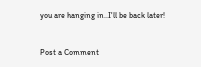you are hanging in..I'll be back later!


Post a Comment